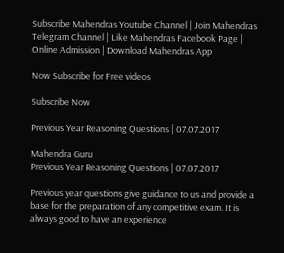Subscribe Mahendras Youtube Channel | Join Mahendras Telegram Channel | Like Mahendras Facebook Page | Online Admission | Download Mahendras App

Now Subscribe for Free videos

Subscribe Now

Previous Year Reasoning Questions | 07.07.2017

Mahendra Guru
Previous Year Reasoning Questions | 07.07.2017

Previous year questions give guidance to us and provide a base for the preparation of any competitive exam. It is always good to have an experience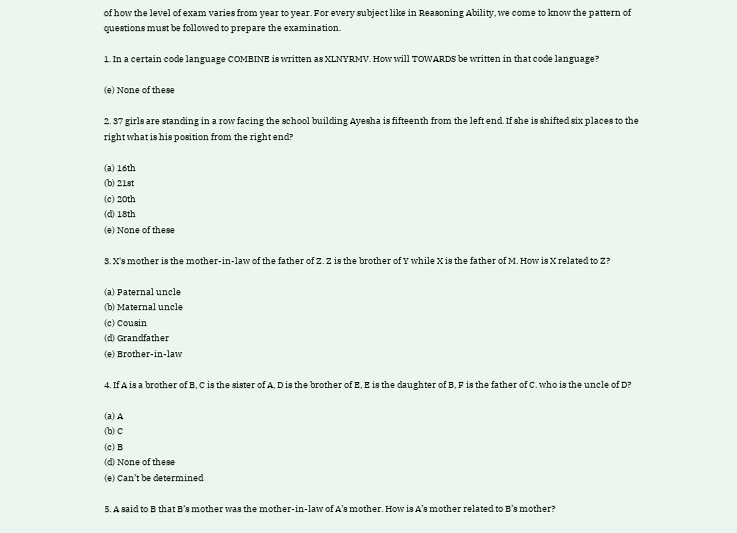of how the level of exam varies from year to year. For every subject like in Reasoning Ability, we come to know the pattern of questions must be followed to prepare the examination.

1. In a certain code language COMBINE is written as XLNYRMV. How will TOWARDS be written in that code language?

(e) None of these

2. 37 girls are standing in a row facing the school building Ayesha is fifteenth from the left end. If she is shifted six places to the right what is his position from the right end?

(a) 16th
(b) 21st
(c) 20th
(d) 18th
(e) None of these

3. X's mother is the mother-in-law of the father of Z. Z is the brother of Y while X is the father of M. How is X related to Z?

(a) Paternal uncle
(b) Maternal uncle
(c) Cousin
(d) Grandfather
(e) Brother-in-law

4. If A is a brother of B, C is the sister of A, D is the brother of E, E is the daughter of B, F is the father of C. who is the uncle of D?

(a) A
(b) C
(c) B
(d) None of these
(e) Can’t be determined

5. A said to B that B’s mother was the mother-in-law of A’s mother. How is A’s mother related to B’s mother?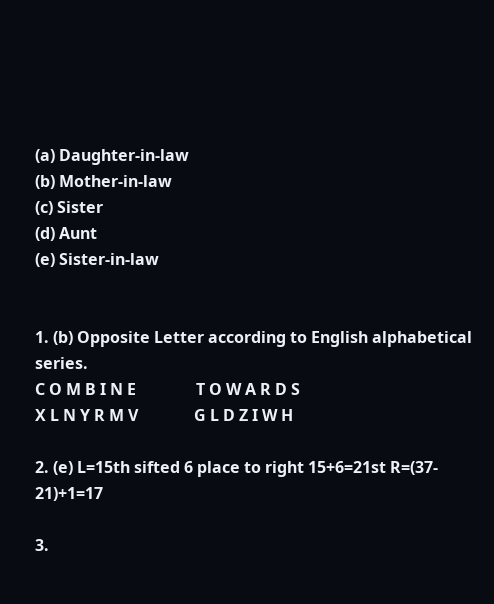(a) Daughter-in-law
(b) Mother-in-law
(c) Sister
(d) Aunt
(e) Sister-in-law


1. (b) Opposite Letter according to English alphabetical series.
C O M B I N E               T O W A R D S
X L N Y R M V              G L D Z I W H

2. (e) L=15th sifted 6 place to right 15+6=21st R=(37- 21)+1=17

3.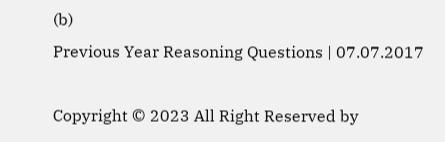(b)
Previous Year Reasoning Questions | 07.07.2017

Copyright © 2023 All Right Reserved by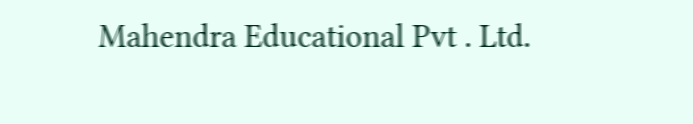Mahendra Educational Pvt . Ltd.